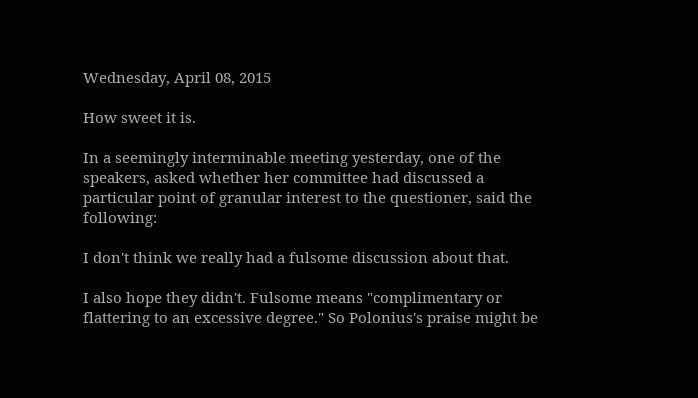Wednesday, April 08, 2015

How sweet it is.

In a seemingly interminable meeting yesterday, one of the speakers, asked whether her committee had discussed a particular point of granular interest to the questioner, said the following:

I don't think we really had a fulsome discussion about that.

I also hope they didn't. Fulsome means "complimentary or flattering to an excessive degree." So Polonius's praise might be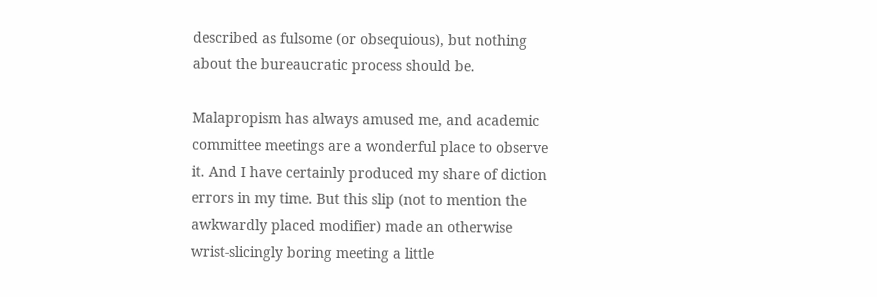described as fulsome (or obsequious), but nothing about the bureaucratic process should be.

Malapropism has always amused me, and academic committee meetings are a wonderful place to observe it. And I have certainly produced my share of diction errors in my time. But this slip (not to mention the awkwardly placed modifier) made an otherwise wrist-slicingly boring meeting a little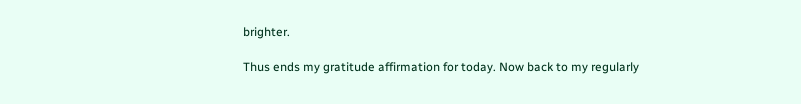brighter.

Thus ends my gratitude affirmation for today. Now back to my regularly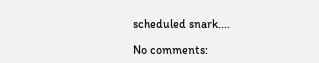scheduled snark....

No comments: